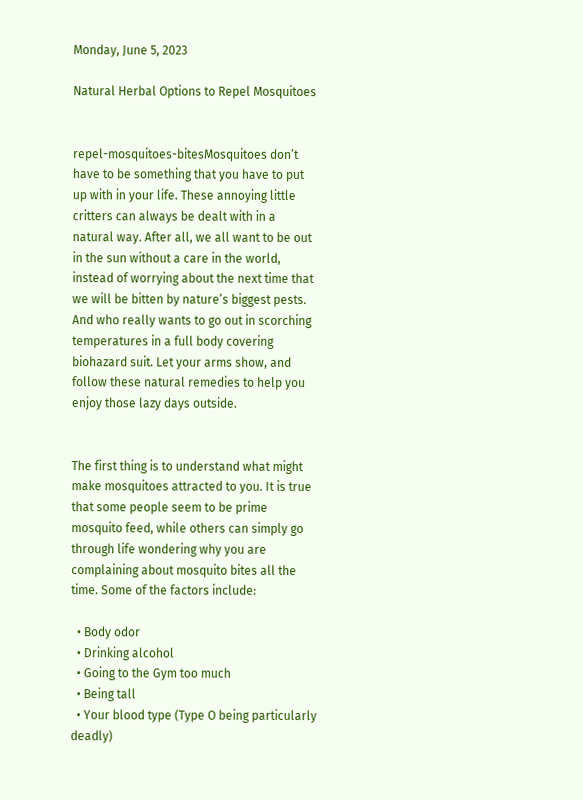Monday, June 5, 2023

Natural Herbal Options to Repel Mosquitoes


repel-mosquitoes-bitesMosquitoes don’t have to be something that you have to put up with in your life. These annoying little critters can always be dealt with in a natural way. After all, we all want to be out in the sun without a care in the world, instead of worrying about the next time that we will be bitten by nature’s biggest pests. And who really wants to go out in scorching temperatures in a full body covering biohazard suit. Let your arms show, and follow these natural remedies to help you enjoy those lazy days outside.


The first thing is to understand what might make mosquitoes attracted to you. It is true that some people seem to be prime mosquito feed, while others can simply go through life wondering why you are complaining about mosquito bites all the time. Some of the factors include:

  • Body odor
  • Drinking alcohol
  • Going to the Gym too much
  • Being tall
  • Your blood type (Type O being particularly deadly)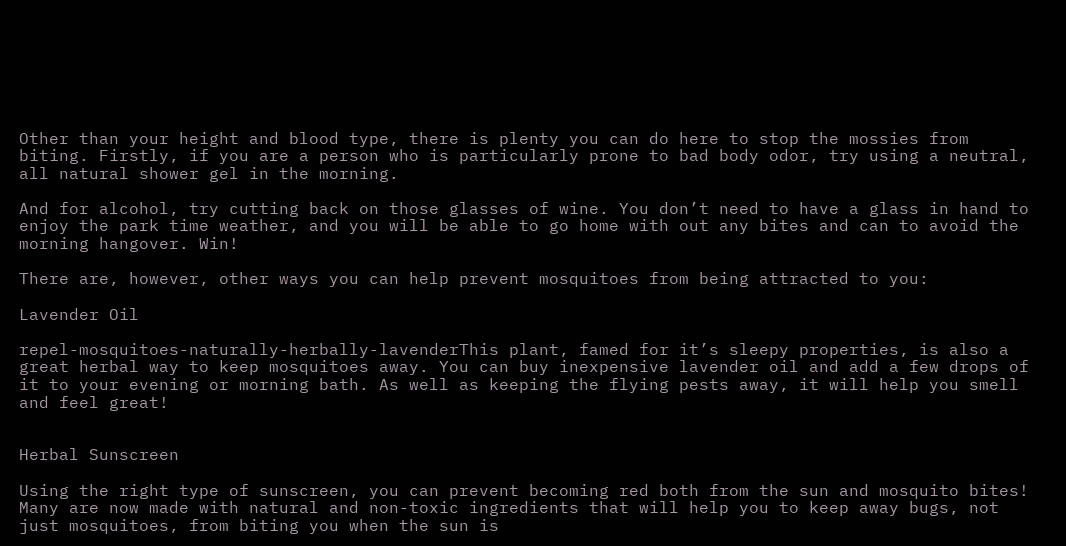Other than your height and blood type, there is plenty you can do here to stop the mossies from biting. Firstly, if you are a person who is particularly prone to bad body odor, try using a neutral, all natural shower gel in the morning.

And for alcohol, try cutting back on those glasses of wine. You don’t need to have a glass in hand to enjoy the park time weather, and you will be able to go home with out any bites and can to avoid the morning hangover. Win!

There are, however, other ways you can help prevent mosquitoes from being attracted to you:

Lavender Oil

repel-mosquitoes-naturally-herbally-lavenderThis plant, famed for it’s sleepy properties, is also a great herbal way to keep mosquitoes away. You can buy inexpensive lavender oil and add a few drops of it to your evening or morning bath. As well as keeping the flying pests away, it will help you smell and feel great!


Herbal Sunscreen

Using the right type of sunscreen, you can prevent becoming red both from the sun and mosquito bites! Many are now made with natural and non-toxic ingredients that will help you to keep away bugs, not just mosquitoes, from biting you when the sun is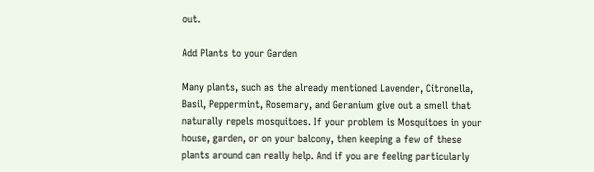out.

Add Plants to your Garden

Many plants, such as the already mentioned Lavender, Citronella, Basil, Peppermint, Rosemary, and Geranium give out a smell that naturally repels mosquitoes. If your problem is Mosquitoes in your house, garden, or on your balcony, then keeping a few of these plants around can really help. And if you are feeling particularly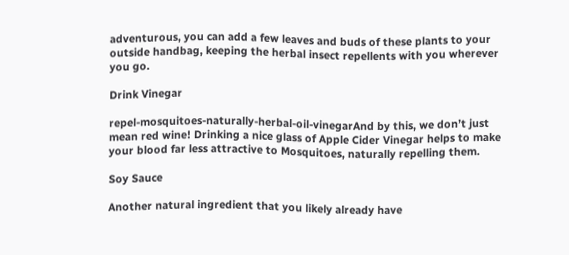adventurous, you can add a few leaves and buds of these plants to your outside handbag, keeping the herbal insect repellents with you wherever you go.

Drink Vinegar

repel-mosquitoes-naturally-herbal-oil-vinegarAnd by this, we don’t just mean red wine! Drinking a nice glass of Apple Cider Vinegar helps to make your blood far less attractive to Mosquitoes, naturally repelling them.

Soy Sauce

Another natural ingredient that you likely already have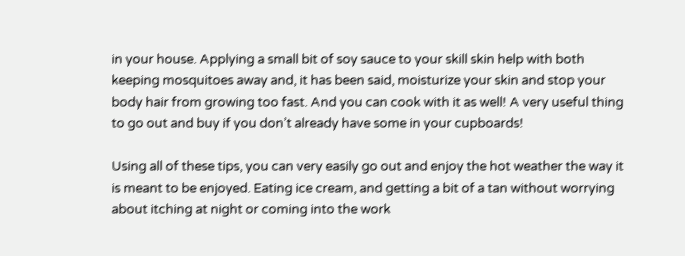in your house. Applying a small bit of soy sauce to your skill skin help with both keeping mosquitoes away and, it has been said, moisturize your skin and stop your body hair from growing too fast. And you can cook with it as well! A very useful thing to go out and buy if you don’t already have some in your cupboards!

Using all of these tips, you can very easily go out and enjoy the hot weather the way it is meant to be enjoyed. Eating ice cream, and getting a bit of a tan without worrying about itching at night or coming into the work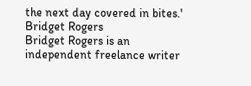the next day covered in bites.'
Bridget Rogers
Bridget Rogers is an independent freelance writer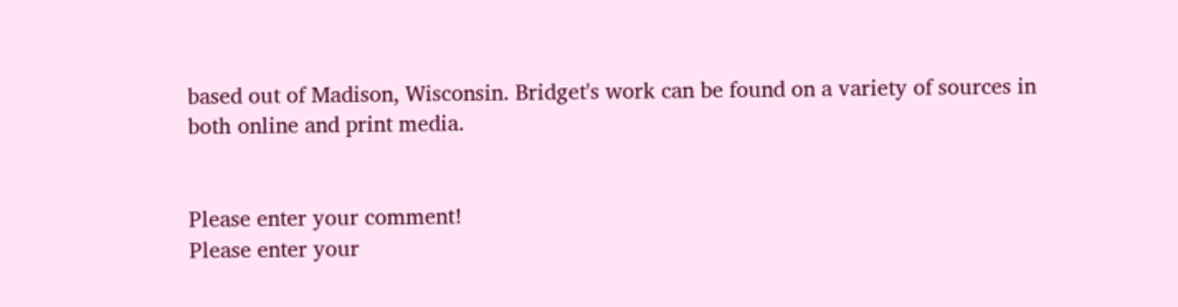based out of Madison, Wisconsin. Bridget's work can be found on a variety of sources in both online and print media.


Please enter your comment!
Please enter your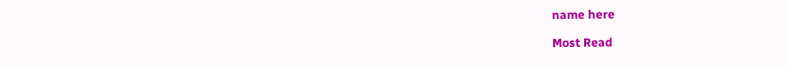name here

Most Read